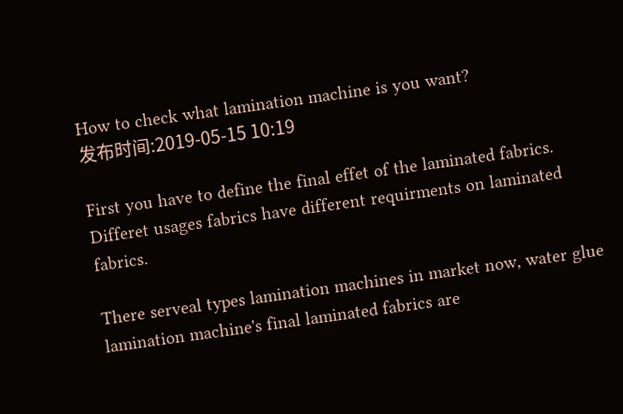How to check what lamination machine is you want?
发布时间:2019-05-15 10:19

First you have to define the final effet of the laminated fabrics. Differet usages fabrics have different requirments on laminated fabrics.

There serveal types lamination machines in market now, water glue lamination machine's final laminated fabrics are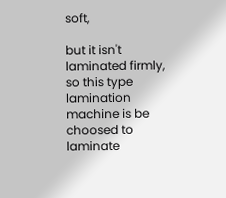soft,

but it isn't laminated firmly, so this type lamination machine is be choosed to laminate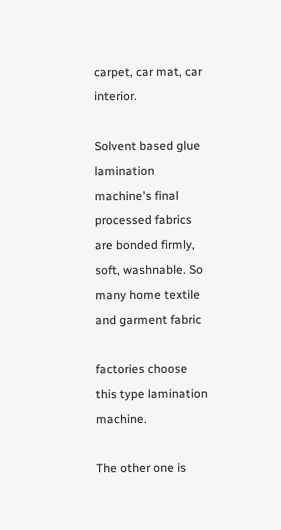carpet, car mat, car interior.

Solvent based glue lamination machine's final processed fabrics are bonded firmly, soft, washnable. So many home textile and garment fabric

factories choose this type lamination machine.

The other one is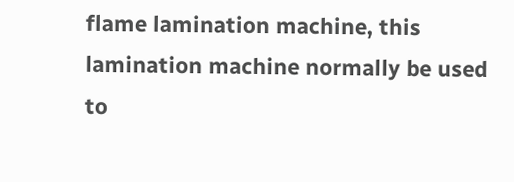flame lamination machine, this lamination machine normally be used to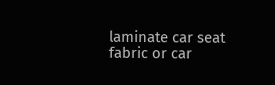laminate car seat fabric or car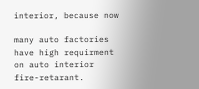interior, because now

many auto factories have high requirment on auto interior fire-retarant.